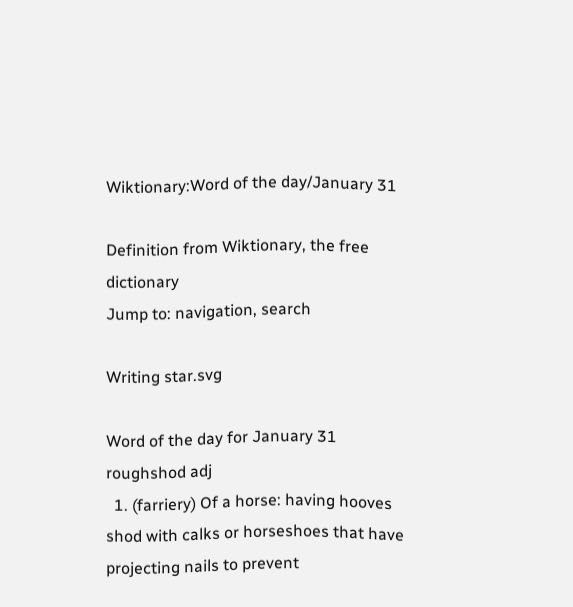Wiktionary:Word of the day/January 31

Definition from Wiktionary, the free dictionary
Jump to: navigation, search

Writing star.svg

Word of the day for January 31
roughshod adj
  1. (farriery) Of a horse: having hooves shod with calks or horseshoes that have projecting nails to prevent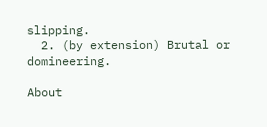slipping.
  2. (by extension) Brutal or domineering.

About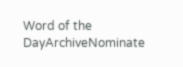Word of the DayArchiveNominate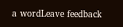a wordLeave feedback